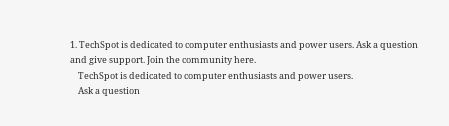1. TechSpot is dedicated to computer enthusiasts and power users. Ask a question and give support. Join the community here.
    TechSpot is dedicated to computer enthusiasts and power users.
    Ask a question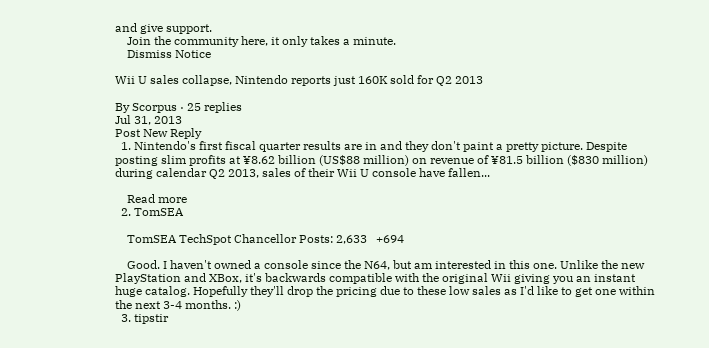and give support.
    Join the community here, it only takes a minute.
    Dismiss Notice

Wii U sales collapse, Nintendo reports just 160K sold for Q2 2013

By Scorpus · 25 replies
Jul 31, 2013
Post New Reply
  1. Nintendo's first fiscal quarter results are in and they don't paint a pretty picture. Despite posting slim profits at ¥8.62 billion (US$88 million) on revenue of ¥81.5 billion ($830 million) during calendar Q2 2013, sales of their Wii U console have fallen...

    Read more
  2. TomSEA

    TomSEA TechSpot Chancellor Posts: 2,633   +694

    Good. I haven't owned a console since the N64, but am interested in this one. Unlike the new PlayStation and XBox, it's backwards compatible with the original Wii giving you an instant huge catalog. Hopefully they'll drop the pricing due to these low sales as I'd like to get one within the next 3-4 months. :)
  3. tipstir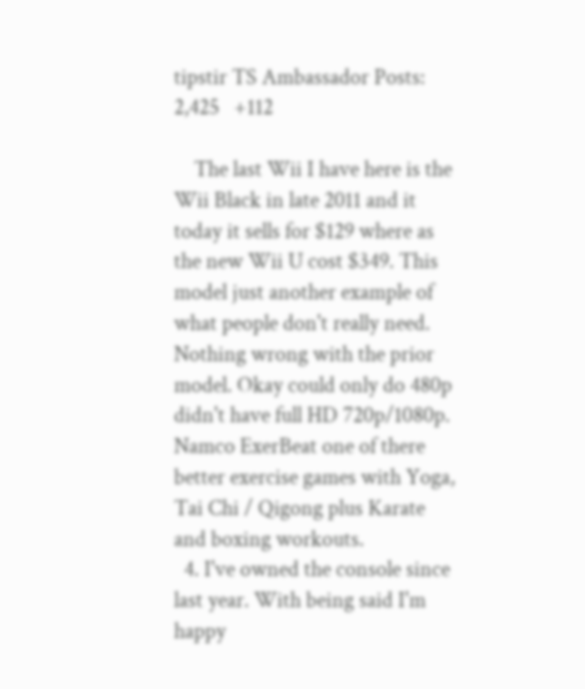tipstir TS Ambassador Posts: 2,425   +112

    The last Wii I have here is the Wii Black in late 2011 and it today it sells for $129 where as the new Wii U cost $349. This model just another example of what people don't really need. Nothing wrong with the prior model. Okay could only do 480p didn't have full HD 720p/1080p. Namco ExerBeat one of there better exercise games with Yoga, Tai Chi / Qigong plus Karate and boxing workouts.
  4. I've owned the console since last year. With being said I'm happy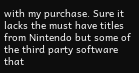with my purchase. Sure it lacks the must have titles from Nintendo but some of the third party software that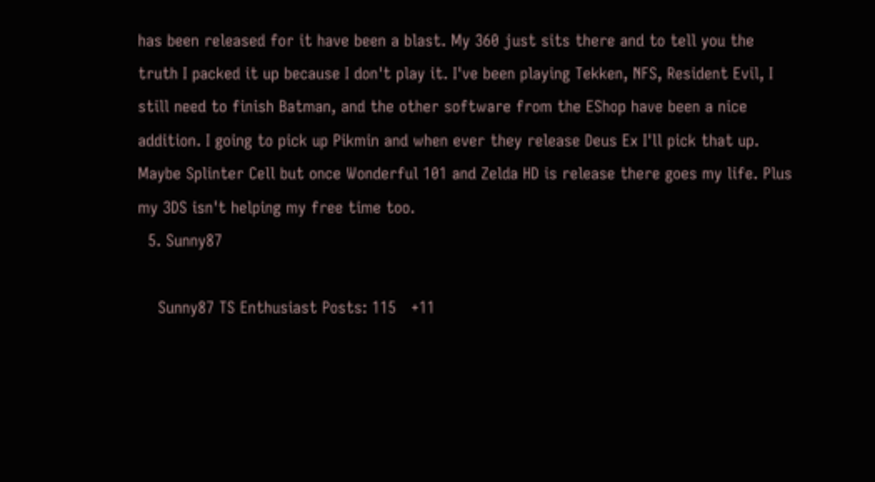has been released for it have been a blast. My 360 just sits there and to tell you the truth I packed it up because I don't play it. I've been playing Tekken, NFS, Resident Evil, I still need to finish Batman, and the other software from the EShop have been a nice addition. I going to pick up Pikmin and when ever they release Deus Ex I'll pick that up. Maybe Splinter Cell but once Wonderful 101 and Zelda HD is release there goes my life. Plus my 3DS isn't helping my free time too.
  5. Sunny87

    Sunny87 TS Enthusiast Posts: 115   +11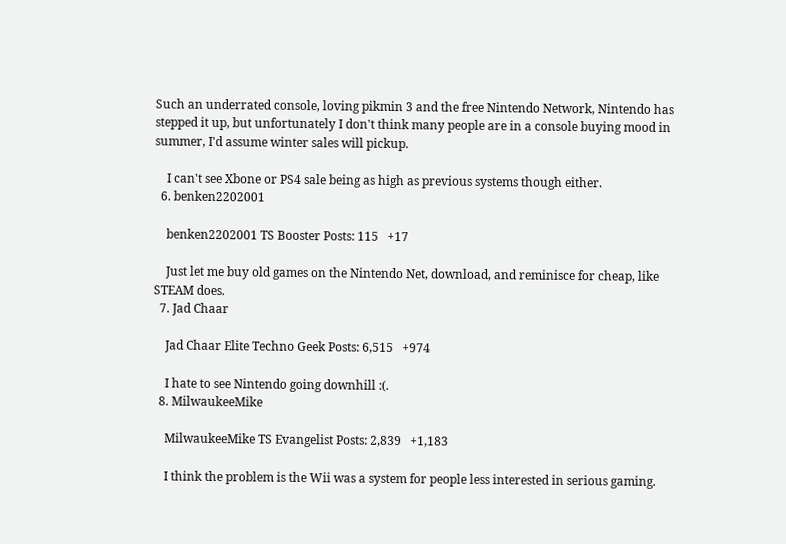Such an underrated console, loving pikmin 3 and the free Nintendo Network, Nintendo has stepped it up, but unfortunately I don't think many people are in a console buying mood in summer, I'd assume winter sales will pickup.

    I can't see Xbone or PS4 sale being as high as previous systems though either.
  6. benken2202001

    benken2202001 TS Booster Posts: 115   +17

    Just let me buy old games on the Nintendo Net, download, and reminisce for cheap, like STEAM does.
  7. Jad Chaar

    Jad Chaar Elite Techno Geek Posts: 6,515   +974

    I hate to see Nintendo going downhill :(.
  8. MilwaukeeMike

    MilwaukeeMike TS Evangelist Posts: 2,839   +1,183

    I think the problem is the Wii was a system for people less interested in serious gaming.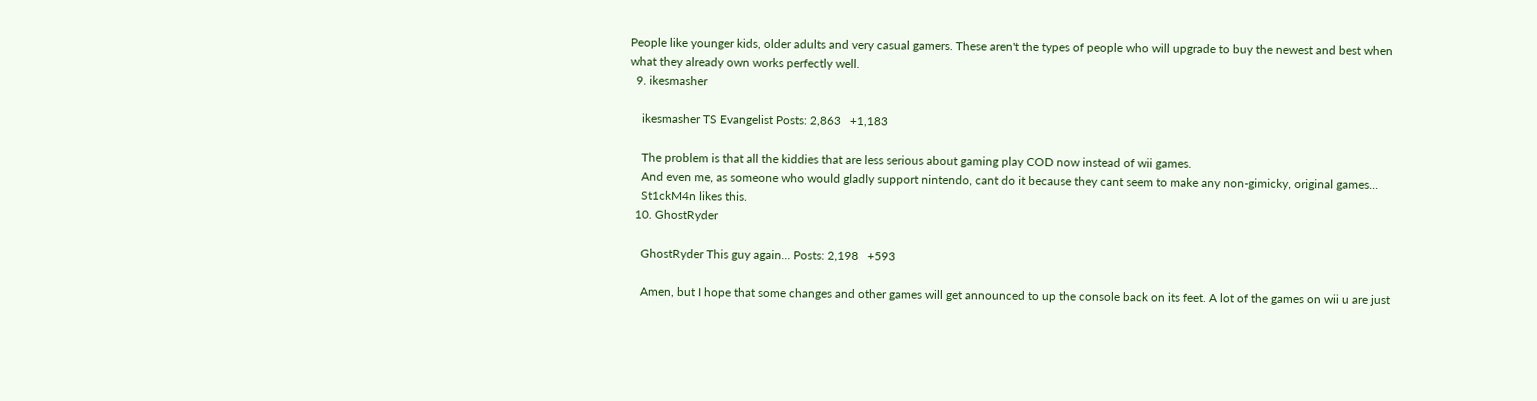People like younger kids, older adults and very casual gamers. These aren't the types of people who will upgrade to buy the newest and best when what they already own works perfectly well.
  9. ikesmasher

    ikesmasher TS Evangelist Posts: 2,863   +1,183

    The problem is that all the kiddies that are less serious about gaming play COD now instead of wii games.
    And even me, as someone who would gladly support nintendo, cant do it because they cant seem to make any non-gimicky, original games...
    St1ckM4n likes this.
  10. GhostRyder

    GhostRyder This guy again... Posts: 2,198   +593

    Amen, but I hope that some changes and other games will get announced to up the console back on its feet. A lot of the games on wii u are just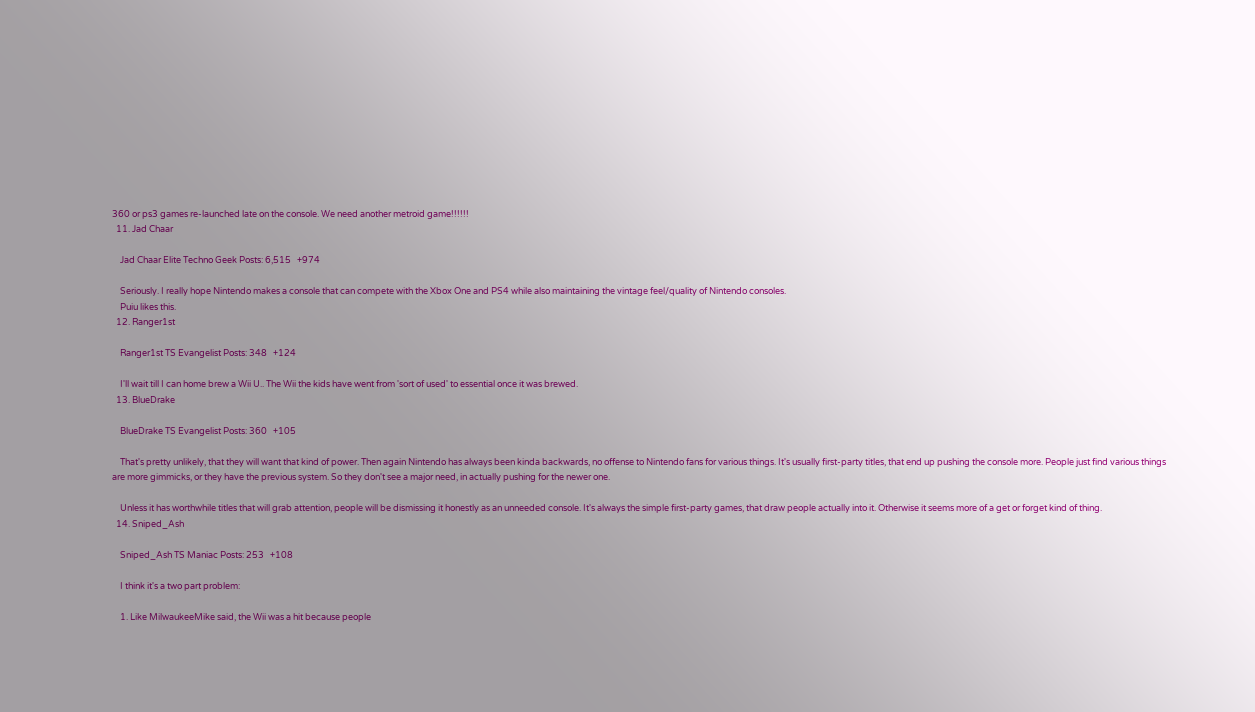360 or ps3 games re-launched late on the console. We need another metroid game!!!!!!
  11. Jad Chaar

    Jad Chaar Elite Techno Geek Posts: 6,515   +974

    Seriously. I really hope Nintendo makes a console that can compete with the Xbox One and PS4 while also maintaining the vintage feel/quality of Nintendo consoles.
    Puiu likes this.
  12. Ranger1st

    Ranger1st TS Evangelist Posts: 348   +124

    I'll wait till I can home brew a Wii U.. The Wii the kids have went from 'sort of used' to essential once it was brewed.
  13. BlueDrake

    BlueDrake TS Evangelist Posts: 360   +105

    That's pretty unlikely, that they will want that kind of power. Then again Nintendo has always been kinda backwards, no offense to Nintendo fans for various things. It's usually first-party titles, that end up pushing the console more. People just find various things are more gimmicks, or they have the previous system. So they don't see a major need, in actually pushing for the newer one.

    Unless it has worthwhile titles that will grab attention, people will be dismissing it honestly as an unneeded console. It's always the simple first-party games, that draw people actually into it. Otherwise it seems more of a get or forget kind of thing.
  14. Sniped_Ash

    Sniped_Ash TS Maniac Posts: 253   +108

    I think it's a two part problem:

    1. Like MilwaukeeMike said, the Wii was a hit because people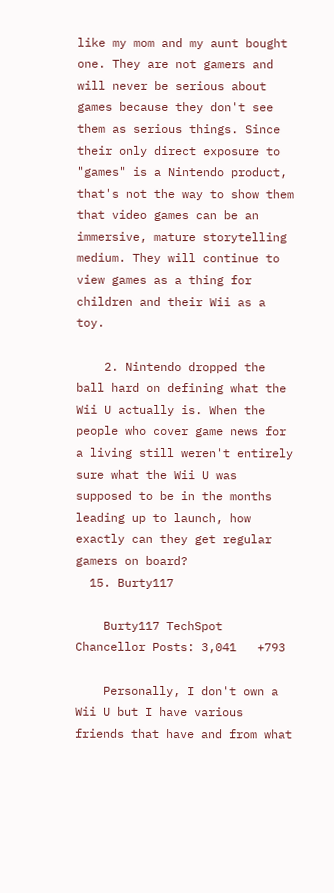like my mom and my aunt bought one. They are not gamers and will never be serious about games because they don't see them as serious things. Since their only direct exposure to "games" is a Nintendo product, that's not the way to show them that video games can be an immersive, mature storytelling medium. They will continue to view games as a thing for children and their Wii as a toy.

    2. Nintendo dropped the ball hard on defining what the Wii U actually is. When the people who cover game news for a living still weren't entirely sure what the Wii U was supposed to be in the months leading up to launch, how exactly can they get regular gamers on board?
  15. Burty117

    Burty117 TechSpot Chancellor Posts: 3,041   +793

    Personally, I don't own a Wii U but I have various friends that have and from what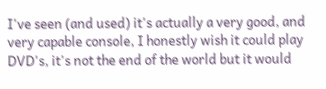I've seen (and used) it's actually a very good, and very capable console, I honestly wish it could play DVD's, it's not the end of the world but it would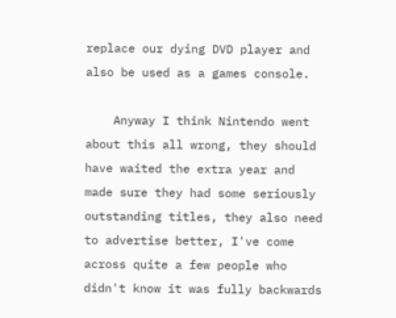replace our dying DVD player and also be used as a games console.

    Anyway I think Nintendo went about this all wrong, they should have waited the extra year and made sure they had some seriously outstanding titles, they also need to advertise better, I've come across quite a few people who didn't know it was fully backwards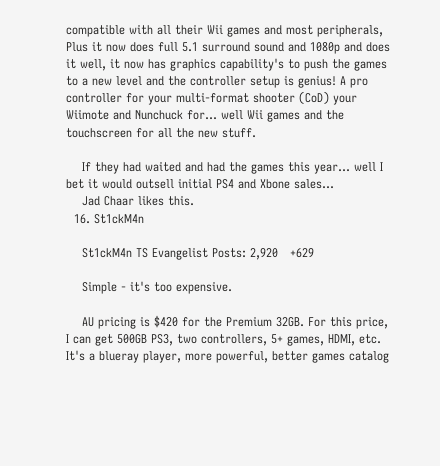compatible with all their Wii games and most peripherals, Plus it now does full 5.1 surround sound and 1080p and does it well, it now has graphics capability's to push the games to a new level and the controller setup is genius! A pro controller for your multi-format shooter (CoD) your Wiimote and Nunchuck for... well Wii games and the touchscreen for all the new stuff.

    If they had waited and had the games this year... well I bet it would outsell initial PS4 and Xbone sales...
    Jad Chaar likes this.
  16. St1ckM4n

    St1ckM4n TS Evangelist Posts: 2,920   +629

    Simple - it's too expensive.

    AU pricing is $420 for the Premium 32GB. For this price, I can get 500GB PS3, two controllers, 5+ games, HDMI, etc. It's a blueray player, more powerful, better games catalog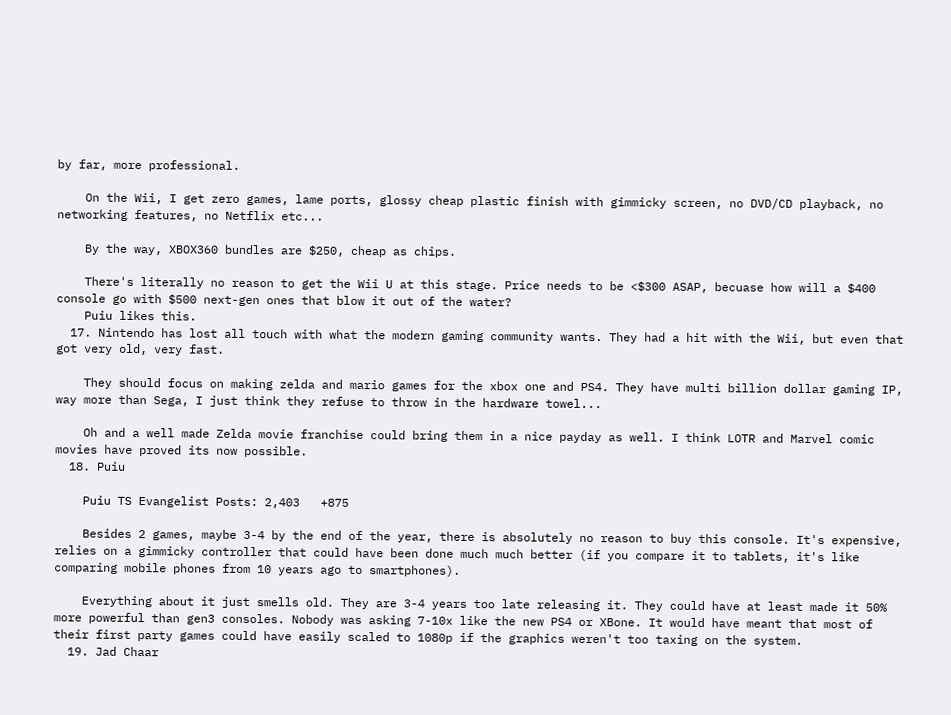by far, more professional.

    On the Wii, I get zero games, lame ports, glossy cheap plastic finish with gimmicky screen, no DVD/CD playback, no networking features, no Netflix etc...

    By the way, XBOX360 bundles are $250, cheap as chips.

    There's literally no reason to get the Wii U at this stage. Price needs to be <$300 ASAP, becuase how will a $400 console go with $500 next-gen ones that blow it out of the water?
    Puiu likes this.
  17. Nintendo has lost all touch with what the modern gaming community wants. They had a hit with the Wii, but even that got very old, very fast.

    They should focus on making zelda and mario games for the xbox one and PS4. They have multi billion dollar gaming IP, way more than Sega, I just think they refuse to throw in the hardware towel...

    Oh and a well made Zelda movie franchise could bring them in a nice payday as well. I think LOTR and Marvel comic movies have proved its now possible.
  18. Puiu

    Puiu TS Evangelist Posts: 2,403   +875

    Besides 2 games, maybe 3-4 by the end of the year, there is absolutely no reason to buy this console. It's expensive, relies on a gimmicky controller that could have been done much much better (if you compare it to tablets, it's like comparing mobile phones from 10 years ago to smartphones).

    Everything about it just smells old. They are 3-4 years too late releasing it. They could have at least made it 50% more powerful than gen3 consoles. Nobody was asking 7-10x like the new PS4 or XBone. It would have meant that most of their first party games could have easily scaled to 1080p if the graphics weren't too taxing on the system.
  19. Jad Chaar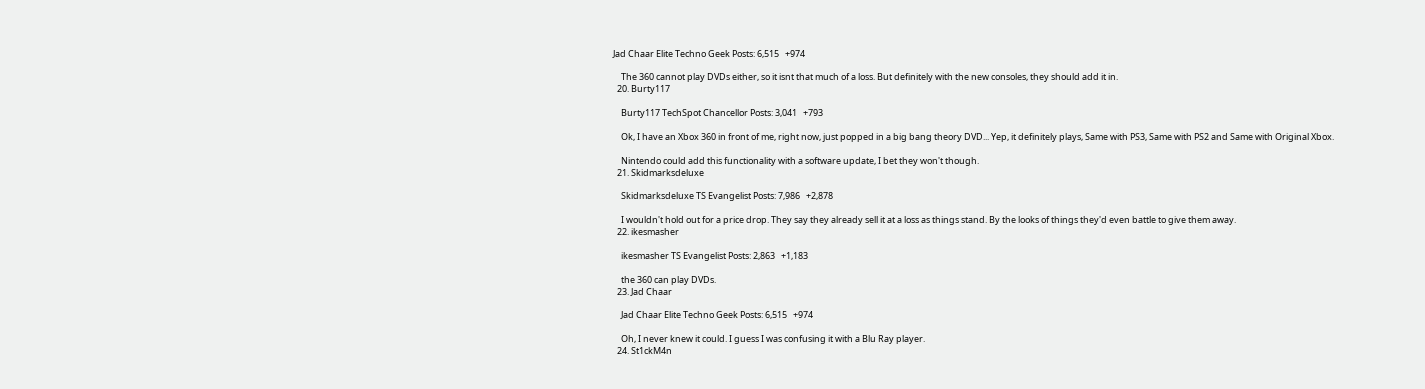Jad Chaar Elite Techno Geek Posts: 6,515   +974

    The 360 cannot play DVDs either, so it isnt that much of a loss. But definitely with the new consoles, they should add it in.
  20. Burty117

    Burty117 TechSpot Chancellor Posts: 3,041   +793

    Ok, I have an Xbox 360 in front of me, right now, just popped in a big bang theory DVD... Yep, it definitely plays, Same with PS3, Same with PS2 and Same with Original Xbox.

    Nintendo could add this functionality with a software update, I bet they won't though.
  21. Skidmarksdeluxe

    Skidmarksdeluxe TS Evangelist Posts: 7,986   +2,878

    I wouldn't hold out for a price drop. They say they already sell it at a loss as things stand. By the looks of things they'd even battle to give them away.
  22. ikesmasher

    ikesmasher TS Evangelist Posts: 2,863   +1,183

    the 360 can play DVDs.
  23. Jad Chaar

    Jad Chaar Elite Techno Geek Posts: 6,515   +974

    Oh, I never knew it could. I guess I was confusing it with a Blu Ray player.
  24. St1ckM4n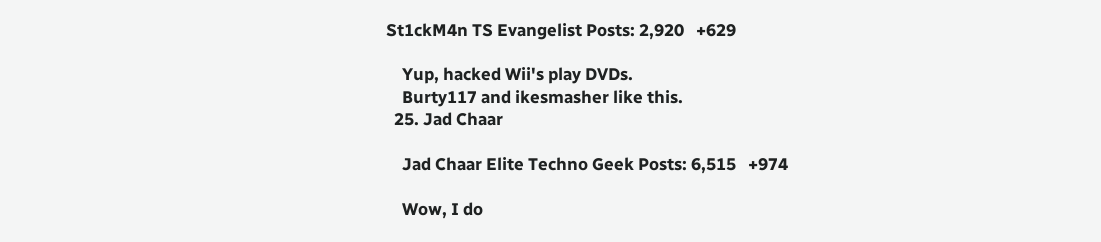St1ckM4n TS Evangelist Posts: 2,920   +629

    Yup, hacked Wii's play DVDs.
    Burty117 and ikesmasher like this.
  25. Jad Chaar

    Jad Chaar Elite Techno Geek Posts: 6,515   +974

    Wow, I do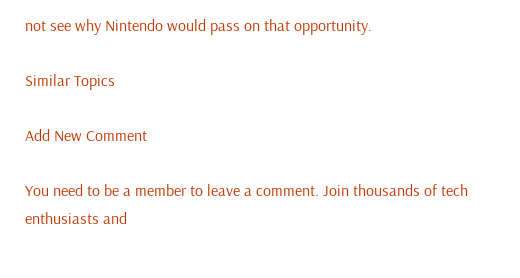not see why Nintendo would pass on that opportunity.

Similar Topics

Add New Comment

You need to be a member to leave a comment. Join thousands of tech enthusiasts and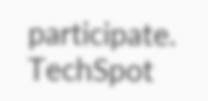participate.
TechSpot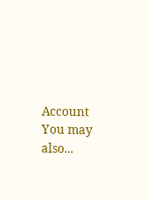Account You may also...